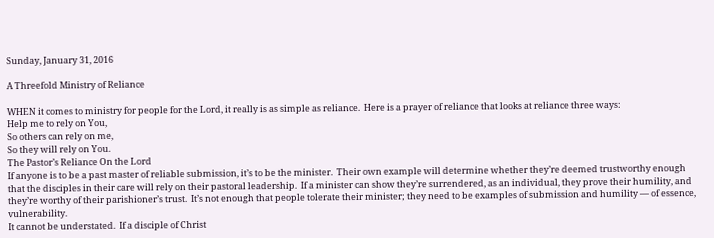Sunday, January 31, 2016

A Threefold Ministry of Reliance

WHEN it comes to ministry for people for the Lord, it really is as simple as reliance.  Here is a prayer of reliance that looks at reliance three ways:
Help me to rely on You,
So others can rely on me,
So they will rely on You.
The Pastor’s Reliance On the Lord
If anyone is to be a past master of reliable submission, it’s to be the minister.  Their own example will determine whether they’re deemed trustworthy enough that the disciples in their care will rely on their pastoral leadership.  If a minister can show they’re surrendered, as an individual, they prove their humility, and they’re worthy of their parishioner’s trust.  It’s not enough that people tolerate their minister; they need to be examples of submission and humility — of essence, vulnerability.
It cannot be understated.  If a disciple of Christ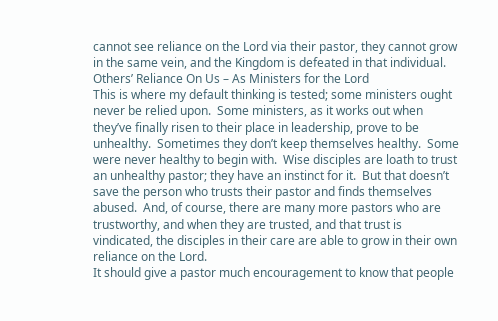cannot see reliance on the Lord via their pastor, they cannot grow in the same vein, and the Kingdom is defeated in that individual.
Others’ Reliance On Us – As Ministers for the Lord
This is where my default thinking is tested; some ministers ought never be relied upon.  Some ministers, as it works out when they’ve finally risen to their place in leadership, prove to be unhealthy.  Sometimes they don’t keep themselves healthy.  Some were never healthy to begin with.  Wise disciples are loath to trust an unhealthy pastor; they have an instinct for it.  But that doesn’t save the person who trusts their pastor and finds themselves abused.  And, of course, there are many more pastors who are trustworthy, and when they are trusted, and that trust is vindicated, the disciples in their care are able to grow in their own reliance on the Lord.
It should give a pastor much encouragement to know that people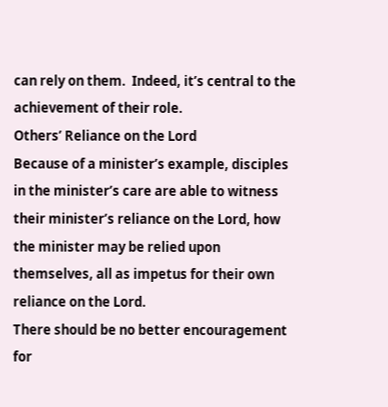can rely on them.  Indeed, it’s central to the achievement of their role.
Others’ Reliance on the Lord
Because of a minister’s example, disciples in the minister’s care are able to witness their minister’s reliance on the Lord, how the minister may be relied upon themselves, all as impetus for their own reliance on the Lord.
There should be no better encouragement for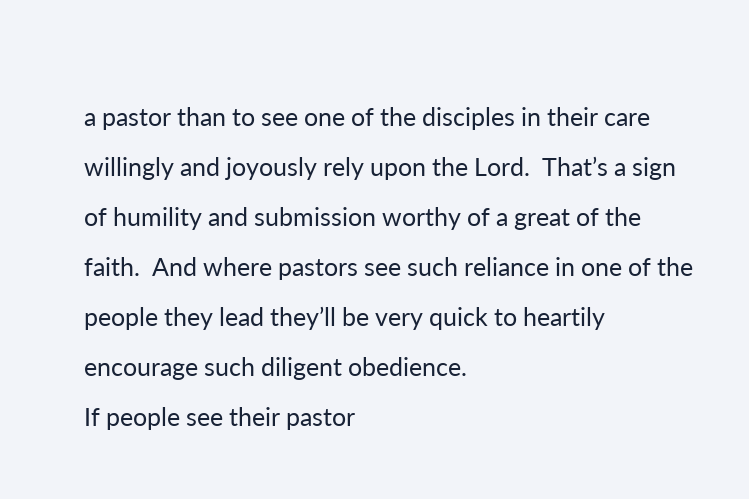a pastor than to see one of the disciples in their care willingly and joyously rely upon the Lord.  That’s a sign of humility and submission worthy of a great of the faith.  And where pastors see such reliance in one of the people they lead they’ll be very quick to heartily encourage such diligent obedience.
If people see their pastor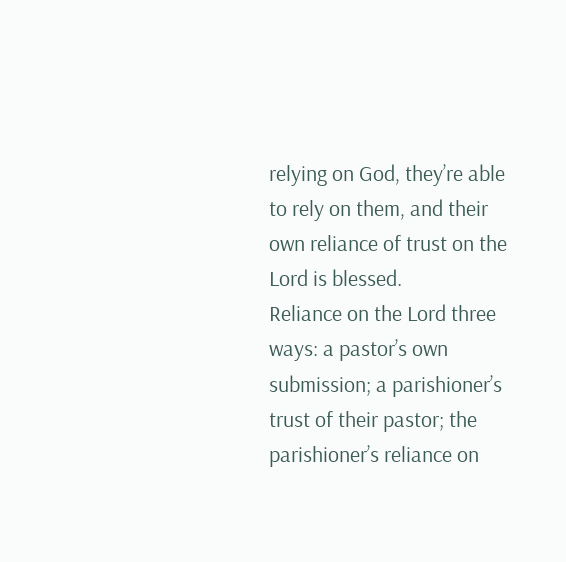relying on God, they’re able to rely on them, and their own reliance of trust on the Lord is blessed.
Reliance on the Lord three ways: a pastor’s own submission; a parishioner’s trust of their pastor; the parishioner’s reliance on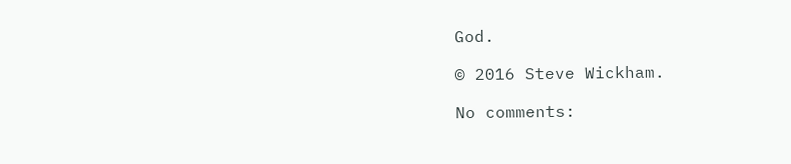God.

© 2016 Steve Wickham.

No comments: